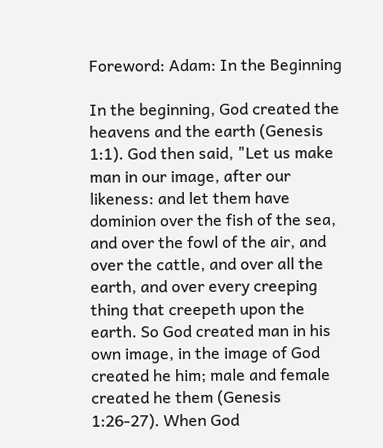Foreword: Adam: In the Beginning

In the beginning, God created the heavens and the earth (Genesis 1:1). God then said, "Let us make man in our image, after our likeness: and let them have dominion over the fish of the sea, and over the fowl of the air, and over the cattle, and over all the earth, and over every creeping thing that creepeth upon the earth. So God created man in his own image, in the image of God created he him; male and female created he them (Genesis 1:26-27). When God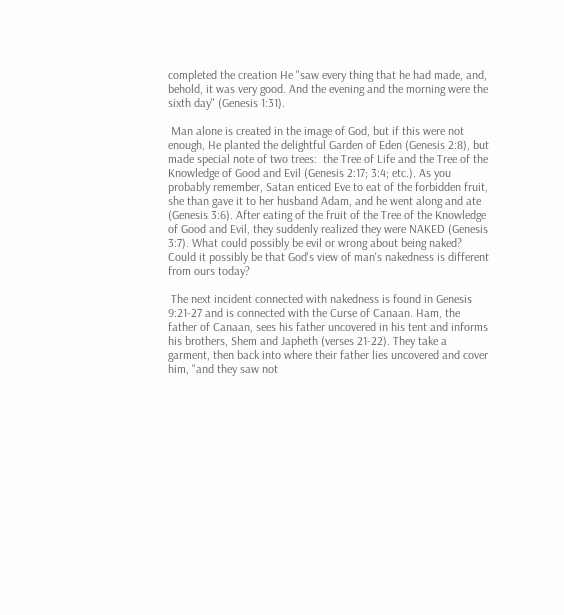completed the creation He "saw every thing that he had made, and, behold, it was very good. And the evening and the morning were the sixth day" (Genesis 1:31).

 Man alone is created in the image of God, but if this were not enough, He planted the delightful Garden of Eden (Genesis 2:8), but made special note of two trees:  the Tree of Life and the Tree of the Knowledge of Good and Evil (Genesis 2:17; 3:4; etc.). As you probably remember, Satan enticed Eve to eat of the forbidden fruit, she than gave it to her husband Adam, and he went along and ate (Genesis 3:6). After eating of the fruit of the Tree of the Knowledge of Good and Evil, they suddenly realized they were NAKED (Genesis 3:7). What could possibly be evil or wrong about being naked? Could it possibly be that God's view of man's nakedness is different from ours today?

 The next incident connected with nakedness is found in Genesis 9:21-27 and is connected with the Curse of Canaan. Ham, the father of Canaan, sees his father uncovered in his tent and informs his brothers, Shem and Japheth (verses 21-22). They take a garment, then back into where their father lies uncovered and cover him, "and they saw not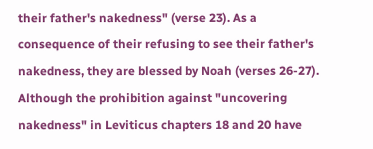their father's nakedness" (verse 23). As a consequence of their refusing to see their father's nakedness, they are blessed by Noah (verses 26-27). Although the prohibition against "uncovering nakedness" in Leviticus chapters 18 and 20 have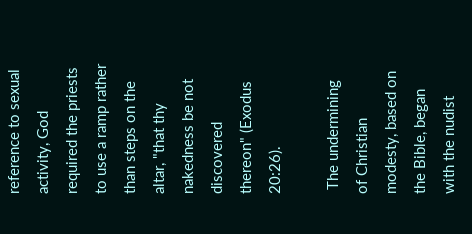reference to sexual activity, God required the priests to use a ramp rather than steps on the altar, "that thy nakedness be not discovered thereon" (Exodus 20:26).

 The undermining of Christian modesty, based on the Bible, began with the nudist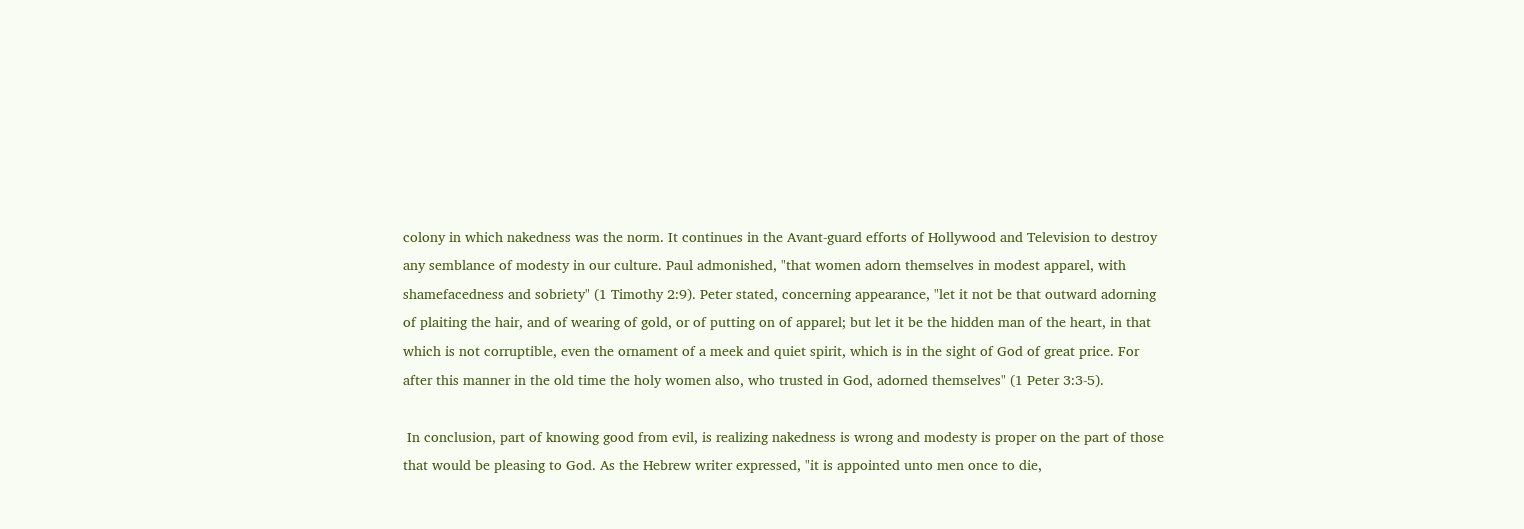colony in which nakedness was the norm. It continues in the Avant-guard efforts of Hollywood and Television to destroy any semblance of modesty in our culture. Paul admonished, "that women adorn themselves in modest apparel, with shamefacedness and sobriety" (1 Timothy 2:9). Peter stated, concerning appearance, "let it not be that outward adorning of plaiting the hair, and of wearing of gold, or of putting on of apparel; but let it be the hidden man of the heart, in that which is not corruptible, even the ornament of a meek and quiet spirit, which is in the sight of God of great price. For after this manner in the old time the holy women also, who trusted in God, adorned themselves" (1 Peter 3:3-5).

 In conclusion, part of knowing good from evil, is realizing nakedness is wrong and modesty is proper on the part of those that would be pleasing to God. As the Hebrew writer expressed, "it is appointed unto men once to die,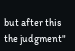but after this the judgment"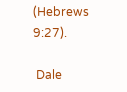(Hebrews 9:27).

 Dale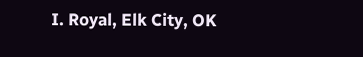I. Royal, Elk City, OK